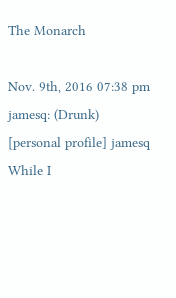The Monarch

Nov. 9th, 2016 07:38 pm
jamesq: (Drunk)
[personal profile] jamesq
While I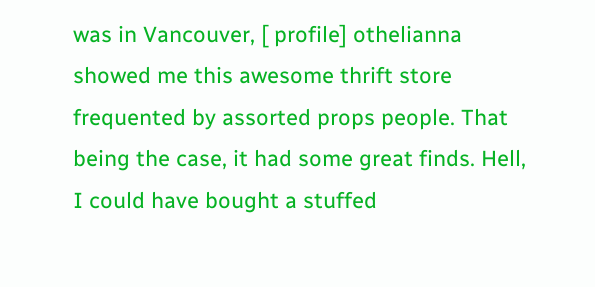was in Vancouver, [ profile] othelianna showed me this awesome thrift store frequented by assorted props people. That being the case, it had some great finds. Hell, I could have bought a stuffed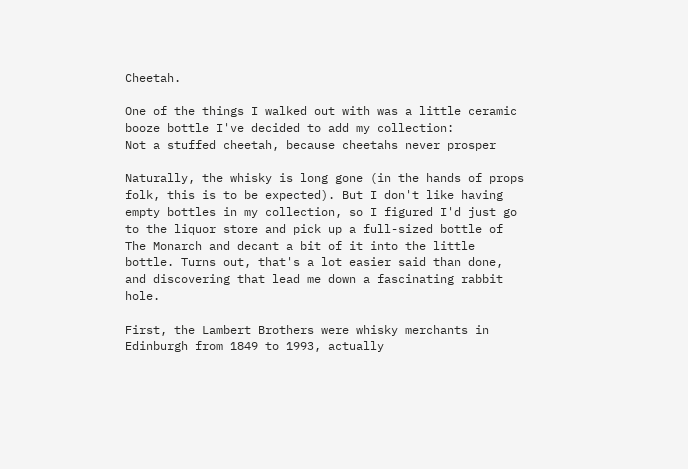Cheetah.

One of the things I walked out with was a little ceramic booze bottle I've decided to add my collection:
Not a stuffed cheetah, because cheetahs never prosper

Naturally, the whisky is long gone (in the hands of props folk, this is to be expected). But I don't like having empty bottles in my collection, so I figured I'd just go to the liquor store and pick up a full-sized bottle of The Monarch and decant a bit of it into the little bottle. Turns out, that's a lot easier said than done, and discovering that lead me down a fascinating rabbit hole.

First, the Lambert Brothers were whisky merchants in Edinburgh from 1849 to 1993, actually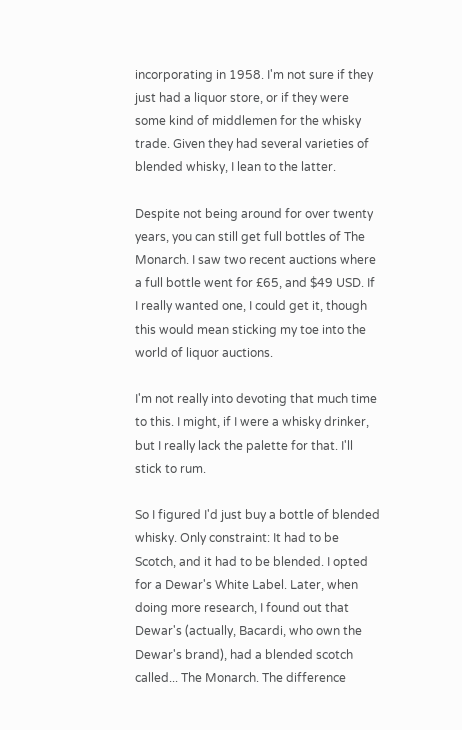incorporating in 1958. I'm not sure if they just had a liquor store, or if they were some kind of middlemen for the whisky trade. Given they had several varieties of blended whisky, I lean to the latter.

Despite not being around for over twenty years, you can still get full bottles of The Monarch. I saw two recent auctions where a full bottle went for £65, and $49 USD. If I really wanted one, I could get it, though this would mean sticking my toe into the world of liquor auctions.

I'm not really into devoting that much time to this. I might, if I were a whisky drinker, but I really lack the palette for that. I'll stick to rum.

So I figured I'd just buy a bottle of blended whisky. Only constraint: It had to be Scotch, and it had to be blended. I opted for a Dewar's White Label. Later, when doing more research, I found out that Dewar's (actually, Bacardi, who own the Dewar's brand), had a blended scotch called... The Monarch. The difference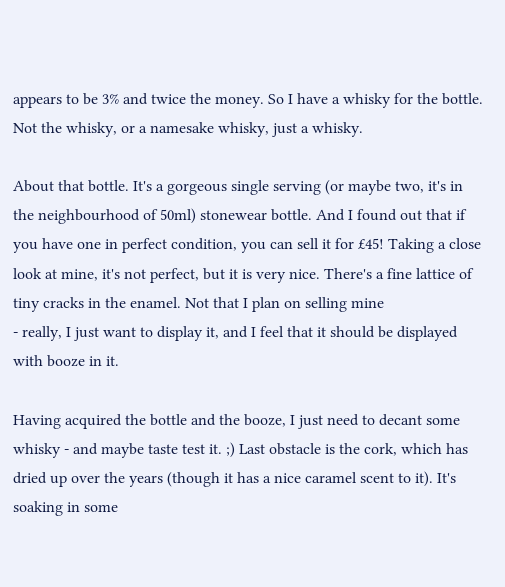appears to be 3% and twice the money. So I have a whisky for the bottle. Not the whisky, or a namesake whisky, just a whisky.

About that bottle. It's a gorgeous single serving (or maybe two, it's in the neighbourhood of 50ml) stonewear bottle. And I found out that if you have one in perfect condition, you can sell it for £45! Taking a close look at mine, it's not perfect, but it is very nice. There's a fine lattice of tiny cracks in the enamel. Not that I plan on selling mine
- really, I just want to display it, and I feel that it should be displayed with booze in it.

Having acquired the bottle and the booze, I just need to decant some whisky - and maybe taste test it. ;) Last obstacle is the cork, which has dried up over the years (though it has a nice caramel scent to it). It's soaking in some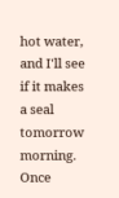hot water, and I'll see if it makes a seal tomorrow morning. Once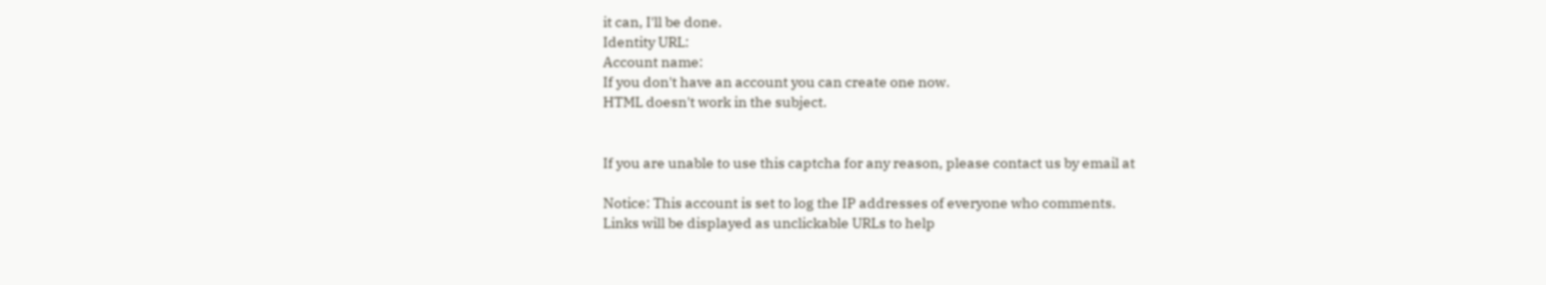it can, I'll be done.
Identity URL:
Account name:
If you don't have an account you can create one now.
HTML doesn't work in the subject.


If you are unable to use this captcha for any reason, please contact us by email at

Notice: This account is set to log the IP addresses of everyone who comments.
Links will be displayed as unclickable URLs to help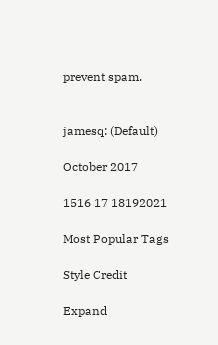prevent spam.


jamesq: (Default)

October 2017

1516 17 18192021

Most Popular Tags

Style Credit

Expand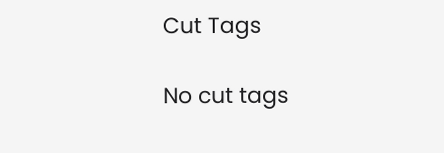Cut Tags

No cut tags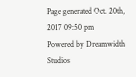Page generated Oct. 20th, 2017 09:50 pm
Powered by Dreamwidth Studios